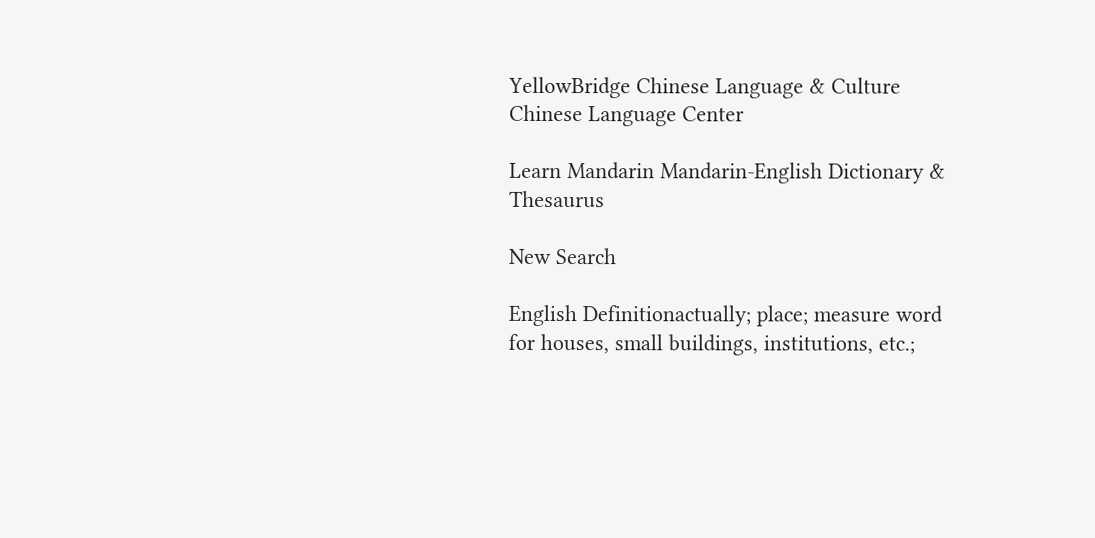YellowBridge Chinese Language & Culture
Chinese Language Center

Learn Mandarin Mandarin-English Dictionary & Thesaurus

New Search

English Definitionactually; place; measure word for houses, small buildings, institutions, etc.;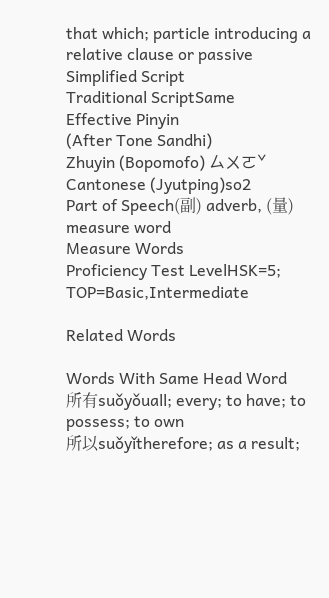that which; particle introducing a relative clause or passive
Simplified Script
Traditional ScriptSame
Effective Pinyin
(After Tone Sandhi)
Zhuyin (Bopomofo) ㄙㄨㄛˇ
Cantonese (Jyutping)so2
Part of Speech(副) adverb, (量) measure word
Measure Words
Proficiency Test LevelHSK=5; TOP=Basic,Intermediate

Related Words

Words With Same Head Word
所有suǒyǒuall; every; to have; to possess; to own
所以suǒyǐtherefore; as a result;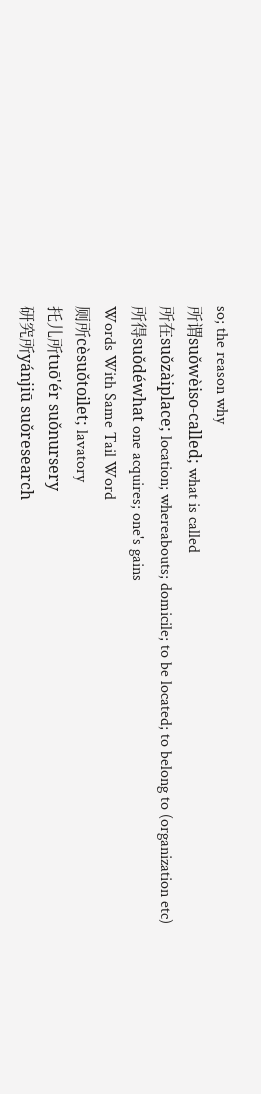so; the reason why
所谓suǒwèiso-called; what is called
所在suǒzàiplace; location; whereabouts; domicile; to be located; to belong to (organization etc)
所得suǒdéwhat one acquires; one's gains
Words With Same Tail Word
厕所cèsuǒtoilet; lavatory
托儿所tuō'ér suǒnursery
研究所yánjiū suǒresearch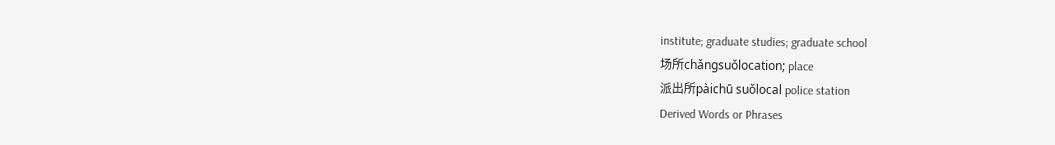institute; graduate studies; graduate school
场所chǎngsuǒlocation; place
派出所pàichū suǒlocal police station
Derived Words or Phrases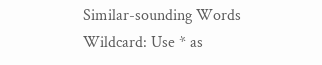Similar-sounding Words
Wildcard: Use * as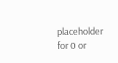placeholder for 0 or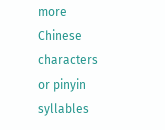more
Chinese characters or pinyin syllables